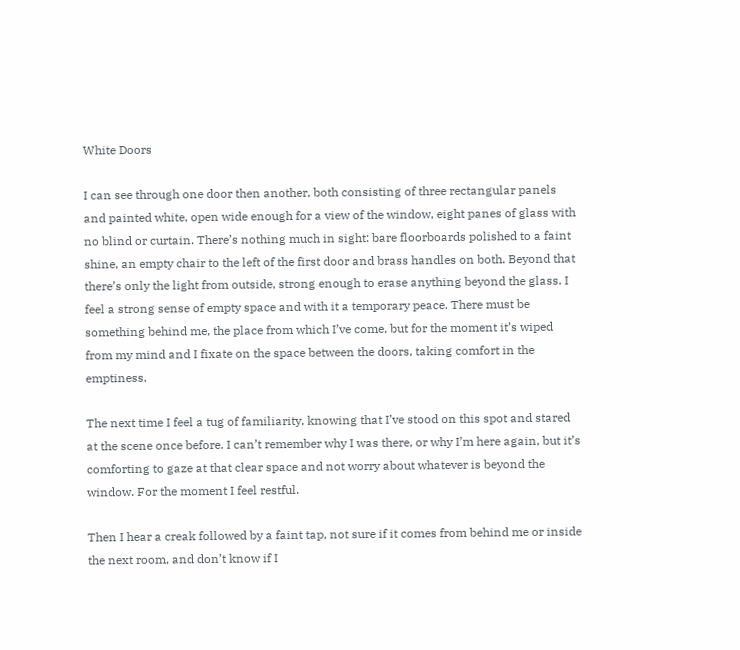White Doors

I can see through one door then another, both consisting of three rectangular panels and painted white, open wide enough for a view of the window, eight panes of glass with no blind or curtain. There’s nothing much in sight: bare floorboards polished to a faint shine, an empty chair to the left of the first door and brass handles on both. Beyond that there’s only the light from outside, strong enough to erase anything beyond the glass. I feel a strong sense of empty space and with it a temporary peace. There must be something behind me, the place from which I’ve come, but for the moment it’s wiped from my mind and I fixate on the space between the doors, taking comfort in the emptiness.

The next time I feel a tug of familiarity, knowing that I’ve stood on this spot and stared at the scene once before. I can’t remember why I was there, or why I’m here again, but it’s comforting to gaze at that clear space and not worry about whatever is beyond the window. For the moment I feel restful.

Then I hear a creak followed by a faint tap, not sure if it comes from behind me or inside the next room, and don’t know if I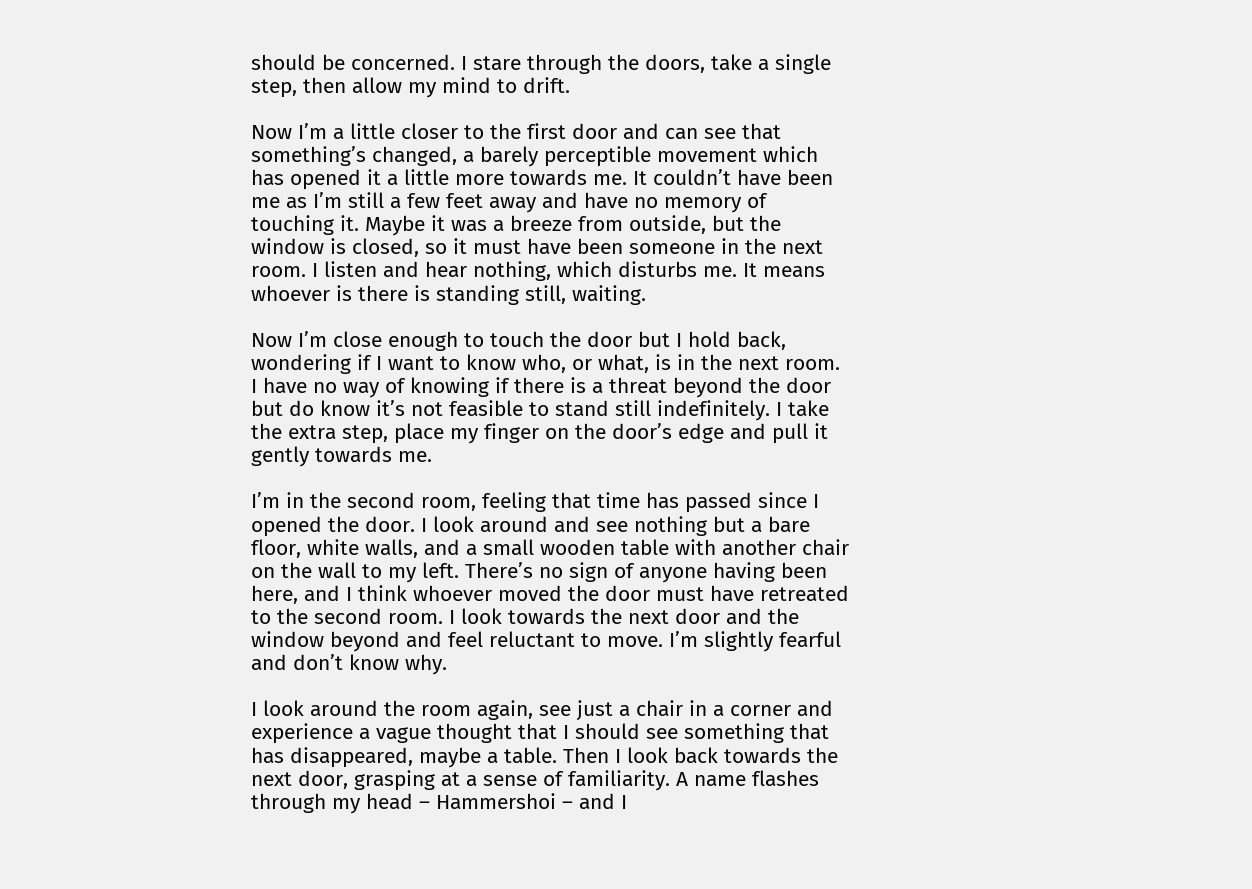should be concerned. I stare through the doors, take a single step, then allow my mind to drift.

Now I’m a little closer to the first door and can see that something’s changed, a barely perceptible movement which has opened it a little more towards me. It couldn’t have been me as I’m still a few feet away and have no memory of touching it. Maybe it was a breeze from outside, but the window is closed, so it must have been someone in the next room. I listen and hear nothing, which disturbs me. It means whoever is there is standing still, waiting.

Now I’m close enough to touch the door but I hold back, wondering if I want to know who, or what, is in the next room. I have no way of knowing if there is a threat beyond the door but do know it’s not feasible to stand still indefinitely. I take the extra step, place my finger on the door’s edge and pull it gently towards me.

I’m in the second room, feeling that time has passed since I opened the door. I look around and see nothing but a bare floor, white walls, and a small wooden table with another chair on the wall to my left. There’s no sign of anyone having been here, and I think whoever moved the door must have retreated to the second room. I look towards the next door and the window beyond and feel reluctant to move. I’m slightly fearful and don’t know why.

I look around the room again, see just a chair in a corner and experience a vague thought that I should see something that has disappeared, maybe a table. Then I look back towards the next door, grasping at a sense of familiarity. A name flashes through my head – Hammershoi – and I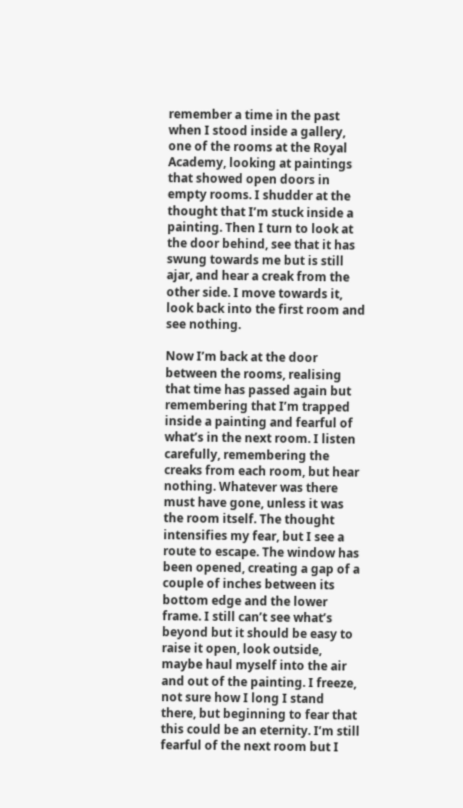remember a time in the past when I stood inside a gallery, one of the rooms at the Royal Academy, looking at paintings that showed open doors in empty rooms. I shudder at the thought that I’m stuck inside a painting. Then I turn to look at the door behind, see that it has swung towards me but is still ajar, and hear a creak from the other side. I move towards it, look back into the first room and see nothing.

Now I’m back at the door between the rooms, realising that time has passed again but remembering that I’m trapped inside a painting and fearful of what’s in the next room. I listen carefully, remembering the creaks from each room, but hear nothing. Whatever was there must have gone, unless it was the room itself. The thought intensifies my fear, but I see a route to escape. The window has been opened, creating a gap of a couple of inches between its bottom edge and the lower frame. I still can’t see what’s beyond but it should be easy to raise it open, look outside, maybe haul myself into the air and out of the painting. I freeze, not sure how I long I stand there, but beginning to fear that this could be an eternity. I’m still fearful of the next room but I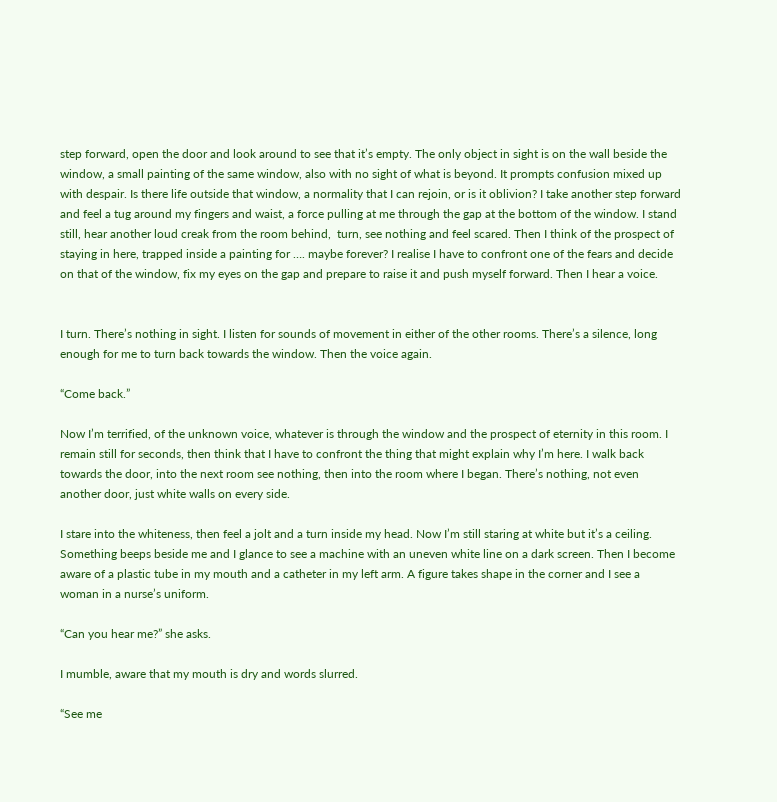step forward, open the door and look around to see that it’s empty. The only object in sight is on the wall beside the window, a small painting of the same window, also with no sight of what is beyond. It prompts confusion mixed up with despair. Is there life outside that window, a normality that I can rejoin, or is it oblivion? I take another step forward and feel a tug around my fingers and waist, a force pulling at me through the gap at the bottom of the window. I stand still, hear another loud creak from the room behind,  turn, see nothing and feel scared. Then I think of the prospect of staying in here, trapped inside a painting for …. maybe forever? I realise I have to confront one of the fears and decide on that of the window, fix my eyes on the gap and prepare to raise it and push myself forward. Then I hear a voice.


I turn. There’s nothing in sight. I listen for sounds of movement in either of the other rooms. There’s a silence, long enough for me to turn back towards the window. Then the voice again.

“Come back.”

Now I’m terrified, of the unknown voice, whatever is through the window and the prospect of eternity in this room. I remain still for seconds, then think that I have to confront the thing that might explain why I’m here. I walk back towards the door, into the next room see nothing, then into the room where I began. There’s nothing, not even another door, just white walls on every side.

I stare into the whiteness, then feel a jolt and a turn inside my head. Now I’m still staring at white but it’s a ceiling. Something beeps beside me and I glance to see a machine with an uneven white line on a dark screen. Then I become aware of a plastic tube in my mouth and a catheter in my left arm. A figure takes shape in the corner and I see a woman in a nurse’s uniform.

“Can you hear me?” she asks.

I mumble, aware that my mouth is dry and words slurred.

“See me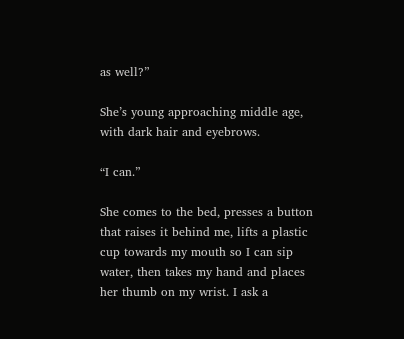as well?”

She’s young approaching middle age, with dark hair and eyebrows.

“I can.”

She comes to the bed, presses a button that raises it behind me, lifts a plastic cup towards my mouth so I can sip water, then takes my hand and places her thumb on my wrist. I ask a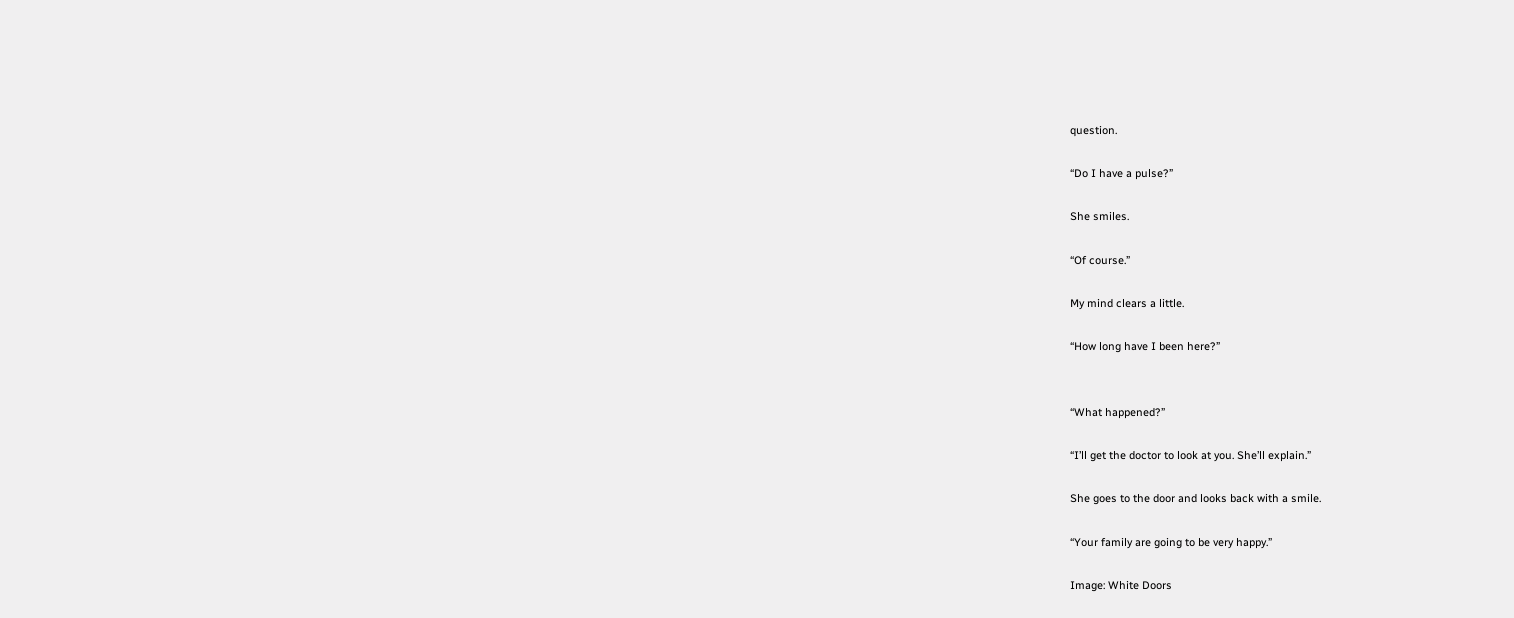question.

“Do I have a pulse?”

She smiles.

“Of course.”

My mind clears a little.

“How long have I been here?”


“What happened?”

“I’ll get the doctor to look at you. She’ll explain.”

She goes to the door and looks back with a smile.

“Your family are going to be very happy.”

Image: White Doors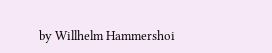by Willhelm Hammershoi